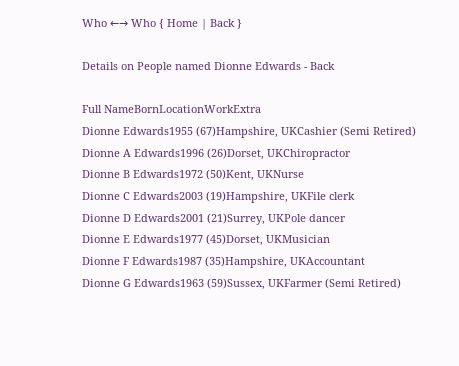Who ←→ Who { Home | Back }

Details on People named Dionne Edwards - Back

Full NameBornLocationWorkExtra
Dionne Edwards1955 (67)Hampshire, UKCashier (Semi Retired)
Dionne A Edwards1996 (26)Dorset, UKChiropractor
Dionne B Edwards1972 (50)Kent, UKNurse
Dionne C Edwards2003 (19)Hampshire, UKFile clerk
Dionne D Edwards2001 (21)Surrey, UKPole dancer
Dionne E Edwards1977 (45)Dorset, UKMusician
Dionne F Edwards1987 (35)Hampshire, UKAccountant
Dionne G Edwards1963 (59)Sussex, UKFarmer (Semi Retired)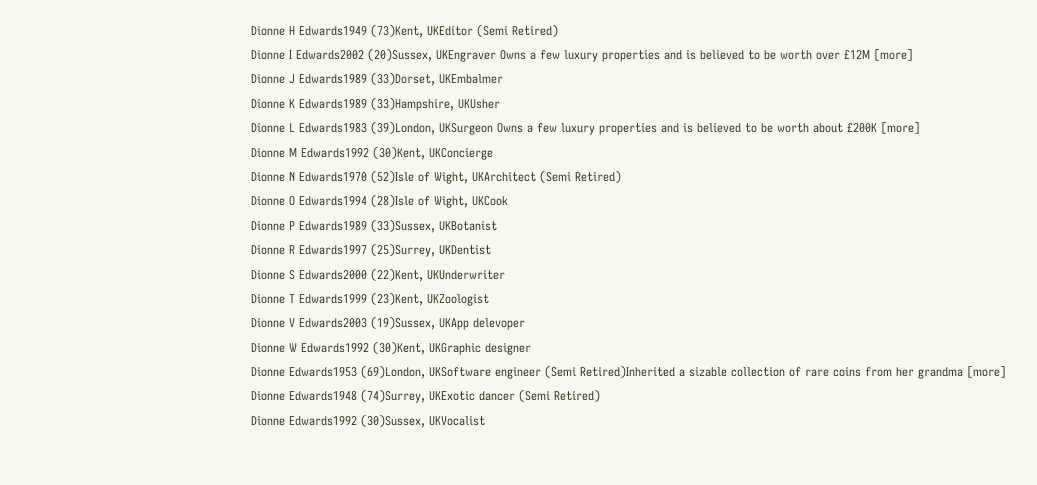Dionne H Edwards1949 (73)Kent, UKEditor (Semi Retired)
Dionne I Edwards2002 (20)Sussex, UKEngraver Owns a few luxury properties and is believed to be worth over £12M [more]
Dionne J Edwards1989 (33)Dorset, UKEmbalmer
Dionne K Edwards1989 (33)Hampshire, UKUsher
Dionne L Edwards1983 (39)London, UKSurgeon Owns a few luxury properties and is believed to be worth about £200K [more]
Dionne M Edwards1992 (30)Kent, UKConcierge
Dionne N Edwards1970 (52)Isle of Wight, UKArchitect (Semi Retired)
Dionne O Edwards1994 (28)Isle of Wight, UKCook
Dionne P Edwards1989 (33)Sussex, UKBotanist
Dionne R Edwards1997 (25)Surrey, UKDentist
Dionne S Edwards2000 (22)Kent, UKUnderwriter
Dionne T Edwards1999 (23)Kent, UKZoologist
Dionne V Edwards2003 (19)Sussex, UKApp delevoper
Dionne W Edwards1992 (30)Kent, UKGraphic designer
Dionne Edwards1953 (69)London, UKSoftware engineer (Semi Retired)Inherited a sizable collection of rare coins from her grandma [more]
Dionne Edwards1948 (74)Surrey, UKExotic dancer (Semi Retired)
Dionne Edwards1992 (30)Sussex, UKVocalist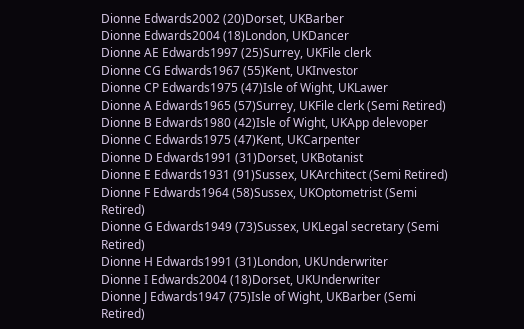Dionne Edwards2002 (20)Dorset, UKBarber
Dionne Edwards2004 (18)London, UKDancer
Dionne AE Edwards1997 (25)Surrey, UKFile clerk
Dionne CG Edwards1967 (55)Kent, UKInvestor
Dionne CP Edwards1975 (47)Isle of Wight, UKLawer
Dionne A Edwards1965 (57)Surrey, UKFile clerk (Semi Retired)
Dionne B Edwards1980 (42)Isle of Wight, UKApp delevoper
Dionne C Edwards1975 (47)Kent, UKCarpenter
Dionne D Edwards1991 (31)Dorset, UKBotanist
Dionne E Edwards1931 (91)Sussex, UKArchitect (Semi Retired)
Dionne F Edwards1964 (58)Sussex, UKOptometrist (Semi Retired)
Dionne G Edwards1949 (73)Sussex, UKLegal secretary (Semi Retired)
Dionne H Edwards1991 (31)London, UKUnderwriter
Dionne I Edwards2004 (18)Dorset, UKUnderwriter
Dionne J Edwards1947 (75)Isle of Wight, UKBarber (Semi Retired)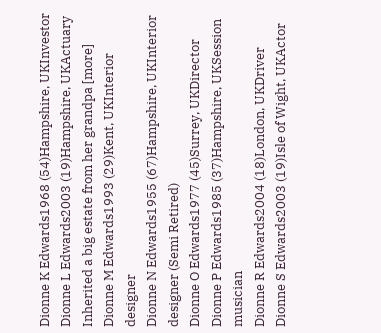Dionne K Edwards1968 (54)Hampshire, UKInvestor
Dionne L Edwards2003 (19)Hampshire, UKActuary Inherited a big estate from her grandpa [more]
Dionne M Edwards1993 (29)Kent, UKInterior designer
Dionne N Edwards1955 (67)Hampshire, UKInterior designer (Semi Retired)
Dionne O Edwards1977 (45)Surrey, UKDirector
Dionne P Edwards1985 (37)Hampshire, UKSession musician
Dionne R Edwards2004 (18)London, UKDriver
Dionne S Edwards2003 (19)Isle of Wight, UKActor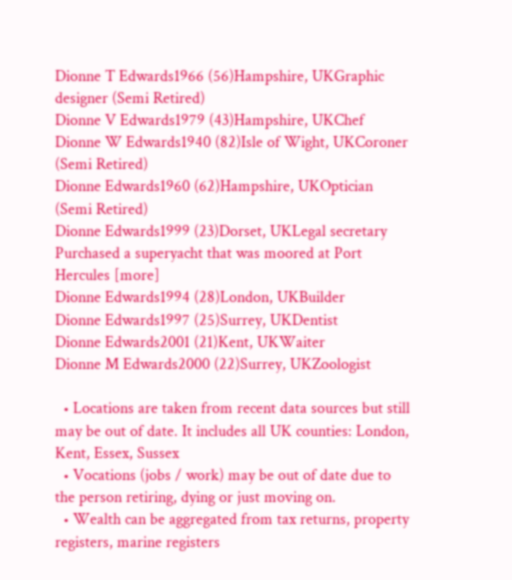Dionne T Edwards1966 (56)Hampshire, UKGraphic designer (Semi Retired)
Dionne V Edwards1979 (43)Hampshire, UKChef
Dionne W Edwards1940 (82)Isle of Wight, UKCoroner (Semi Retired)
Dionne Edwards1960 (62)Hampshire, UKOptician (Semi Retired)
Dionne Edwards1999 (23)Dorset, UKLegal secretary Purchased a superyacht that was moored at Port Hercules [more]
Dionne Edwards1994 (28)London, UKBuilder
Dionne Edwards1997 (25)Surrey, UKDentist
Dionne Edwards2001 (21)Kent, UKWaiter
Dionne M Edwards2000 (22)Surrey, UKZoologist

  • Locations are taken from recent data sources but still may be out of date. It includes all UK counties: London, Kent, Essex, Sussex
  • Vocations (jobs / work) may be out of date due to the person retiring, dying or just moving on.
  • Wealth can be aggregated from tax returns, property registers, marine registers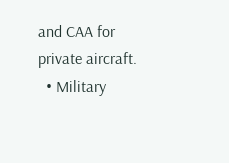and CAA for private aircraft.
  • Military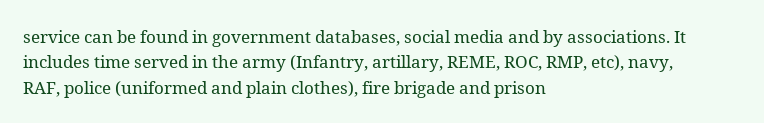service can be found in government databases, social media and by associations. It includes time served in the army (Infantry, artillary, REME, ROC, RMP, etc), navy, RAF, police (uniformed and plain clothes), fire brigade and prison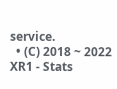service.
  • (C) 2018 ~ 2022 XR1 - Stats